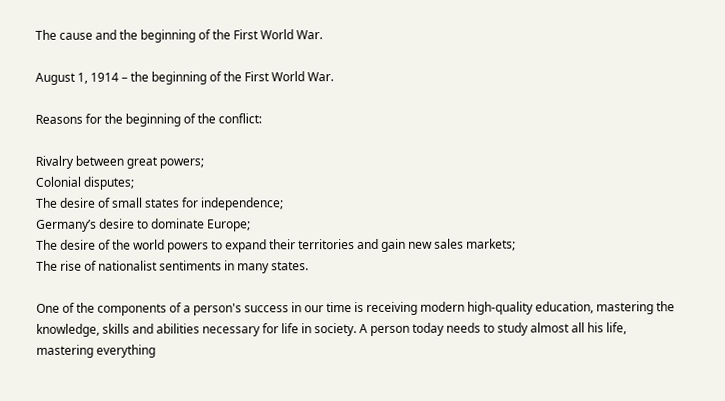The cause and the beginning of the First World War.

August 1, 1914 – the beginning of the First World War.

Reasons for the beginning of the conflict:

Rivalry between great powers;
Colonial disputes;
The desire of small states for independence;
Germany’s desire to dominate Europe;
The desire of the world powers to expand their territories and gain new sales markets;
The rise of nationalist sentiments in many states.

One of the components of a person's success in our time is receiving modern high-quality education, mastering the knowledge, skills and abilities necessary for life in society. A person today needs to study almost all his life, mastering everything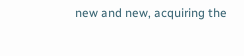new and new, acquiring the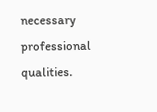necessary professional qualities.